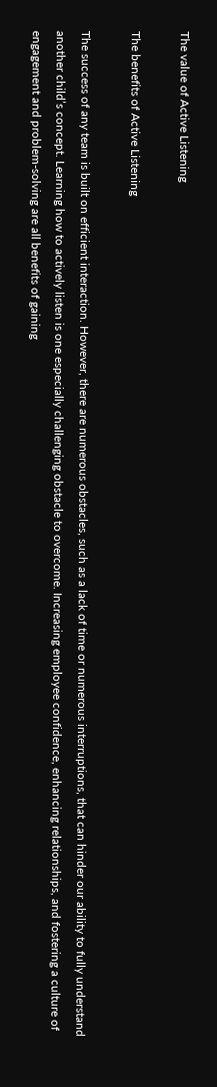The value of Active Listening

The benefits of Active Listening

The success of any team is built on efficient interaction. However, there are numerous obstacles, such as a lack of time or numerous interruptions, that can hinder our ability to fully understand another child’s concept. Learning how to actively listen is one especially challenging obstacle to overcome. Increasing employee confidence, enhancing relationships, and fostering a culture of engagement and problem-solving are all benefits of gaining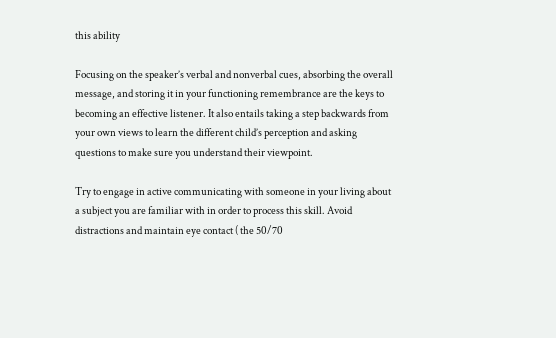this ability

Focusing on the speaker’s verbal and nonverbal cues, absorbing the overall message, and storing it in your functioning remembrance are the keys to becoming an effective listener. It also entails taking a step backwards from your own views to learn the different child’s perception and asking questions to make sure you understand their viewpoint.

Try to engage in active communicating with someone in your living about a subject you are familiar with in order to process this skill. Avoid distractions and maintain eye contact ( the 50/70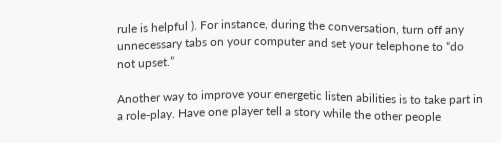rule is helpful ). For instance, during the conversation, turn off any unnecessary tabs on your computer and set your telephone to “do not upset.”

Another way to improve your energetic listen abilities is to take part in a role-play. Have one player tell a story while the other people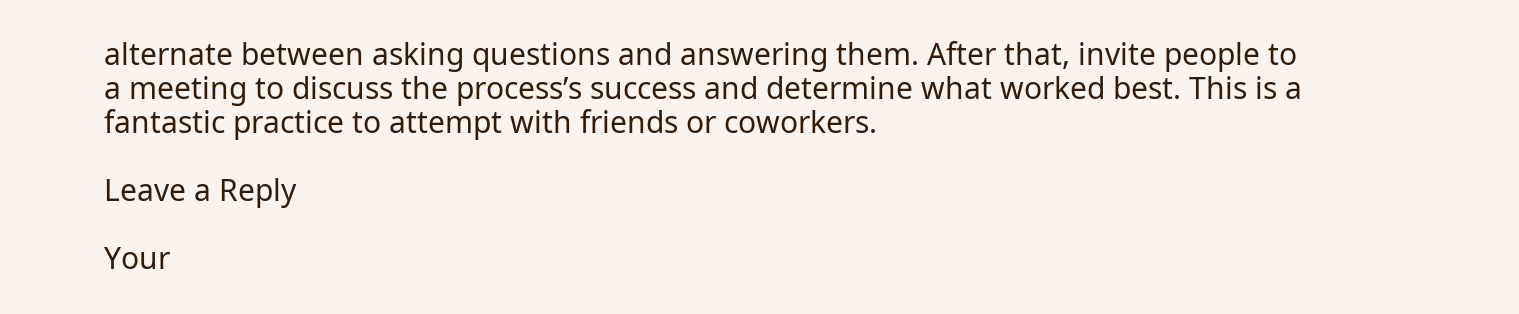alternate between asking questions and answering them. After that, invite people to a meeting to discuss the process’s success and determine what worked best. This is a fantastic practice to attempt with friends or coworkers.

Leave a Reply

Your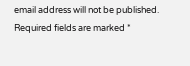email address will not be published. Required fields are marked *